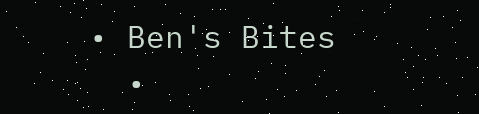• Ben's Bites
  •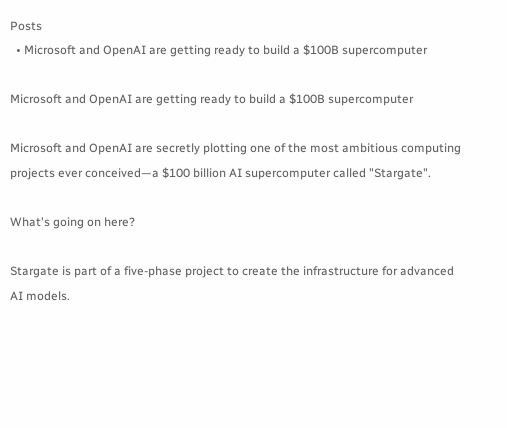Posts
  • Microsoft and OpenAI are getting ready to build a $100B supercomputer

Microsoft and OpenAI are getting ready to build a $100B supercomputer

Microsoft and OpenAI are secretly plotting one of the most ambitious computing projects ever conceived—a $100 billion AI supercomputer called "Stargate".

What's going on here?

Stargate is part of a five-phase project to create the infrastructure for advanced AI models.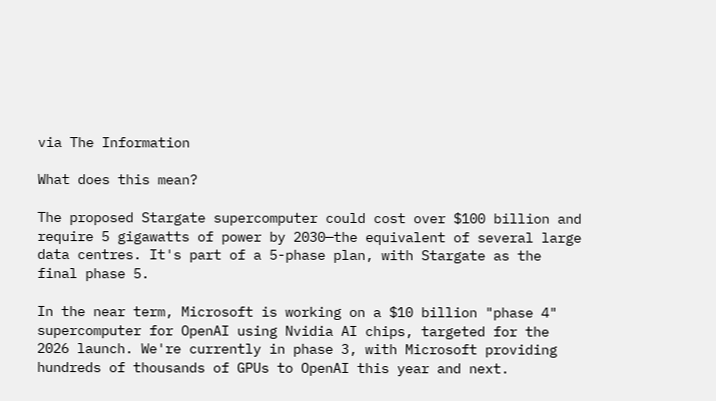via The Information

What does this mean?

The proposed Stargate supercomputer could cost over $100 billion and require 5 gigawatts of power by 2030—the equivalent of several large data centres. It's part of a 5-phase plan, with Stargate as the final phase 5.

In the near term, Microsoft is working on a $10 billion "phase 4" supercomputer for OpenAI using Nvidia AI chips, targeted for the 2026 launch. We're currently in phase 3, with Microsoft providing hundreds of thousands of GPUs to OpenAI this year and next.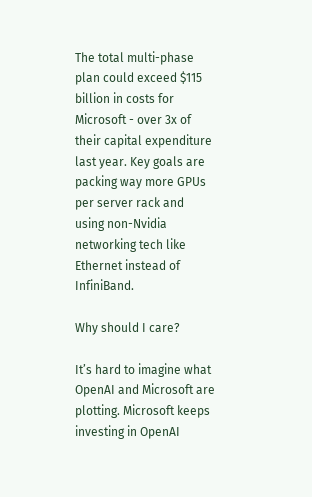The total multi-phase plan could exceed $115 billion in costs for Microsoft - over 3x of their capital expenditure last year. Key goals are packing way more GPUs per server rack and using non-Nvidia networking tech like Ethernet instead of InfiniBand.

Why should I care?

It’s hard to imagine what OpenAI and Microsoft are plotting. Microsoft keeps investing in OpenAI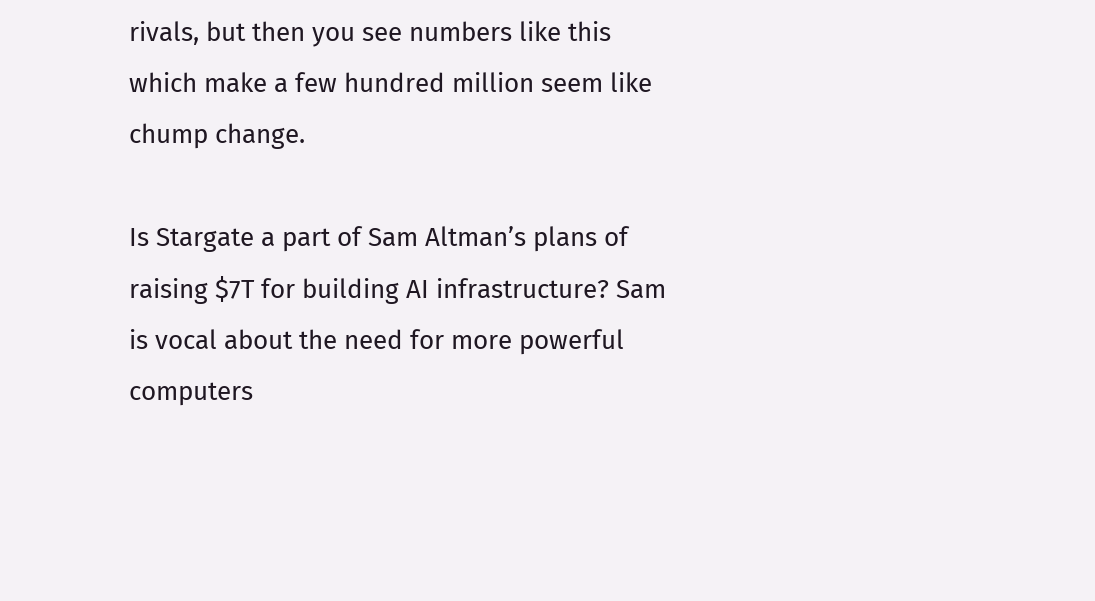rivals, but then you see numbers like this which make a few hundred million seem like chump change.

Is Stargate a part of Sam Altman’s plans of raising $7T for building AI infrastructure? Sam is vocal about the need for more powerful computers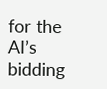for the AI’s bidding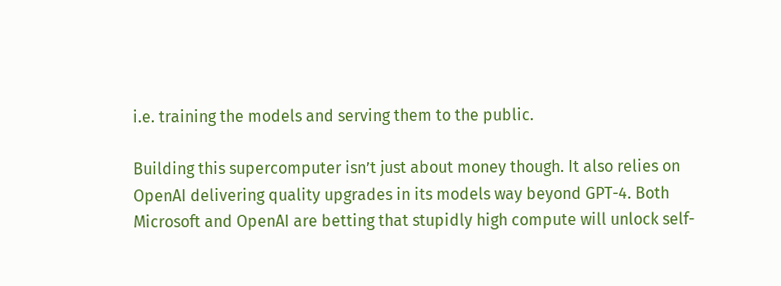i.e. training the models and serving them to the public.

Building this supercomputer isn’t just about money though. It also relies on OpenAI delivering quality upgrades in its models way beyond GPT-4. Both Microsoft and OpenAI are betting that stupidly high compute will unlock self-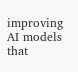improving AI models that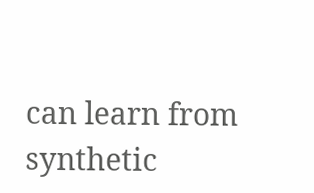can learn from synthetic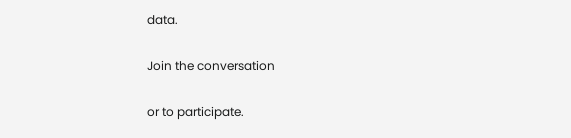data.

Join the conversation

or to participate.